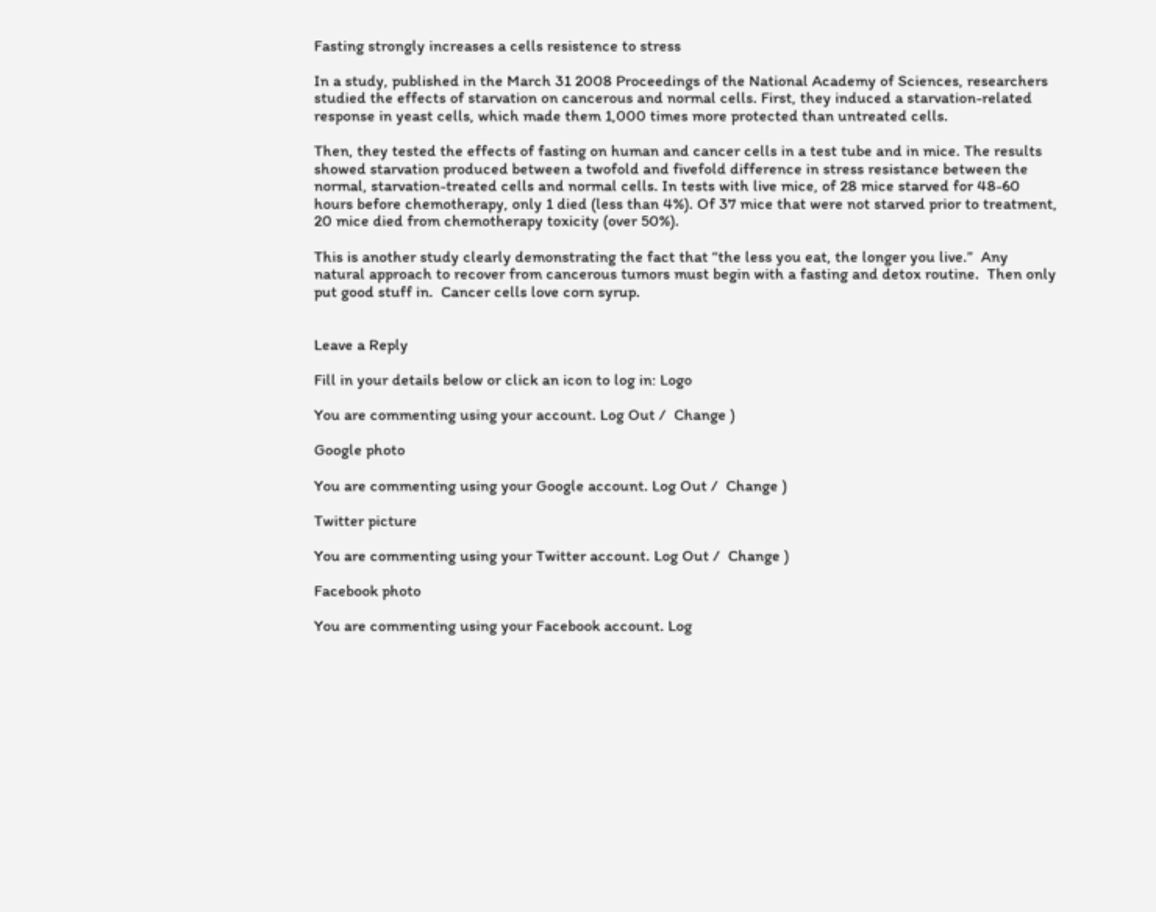Fasting strongly increases a cells resistence to stress

In a study, published in the March 31 2008 Proceedings of the National Academy of Sciences, researchers studied the effects of starvation on cancerous and normal cells. First, they induced a starvation-related response in yeast cells, which made them 1,000 times more protected than untreated cells.

Then, they tested the effects of fasting on human and cancer cells in a test tube and in mice. The results showed starvation produced between a twofold and fivefold difference in stress resistance between the normal, starvation-treated cells and normal cells. In tests with live mice, of 28 mice starved for 48-60 hours before chemotherapy, only 1 died (less than 4%). Of 37 mice that were not starved prior to treatment, 20 mice died from chemotherapy toxicity (over 50%).

This is another study clearly demonstrating the fact that “the less you eat, the longer you live.”  Any natural approach to recover from cancerous tumors must begin with a fasting and detox routine.  Then only put good stuff in.  Cancer cells love corn syrup.


Leave a Reply

Fill in your details below or click an icon to log in: Logo

You are commenting using your account. Log Out /  Change )

Google photo

You are commenting using your Google account. Log Out /  Change )

Twitter picture

You are commenting using your Twitter account. Log Out /  Change )

Facebook photo

You are commenting using your Facebook account. Log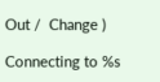Out /  Change )

Connecting to %s